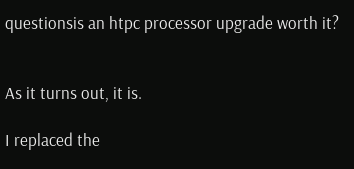questionsis an htpc processor upgrade worth it?


As it turns out, it is.

I replaced the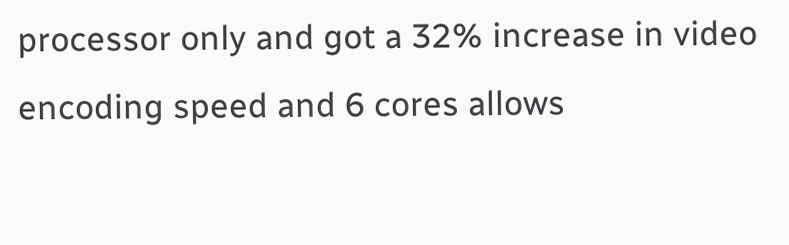processor only and got a 32% increase in video encoding speed and 6 cores allows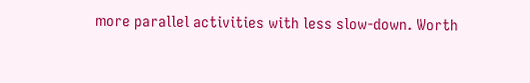more parallel activities with less slow-down. Worth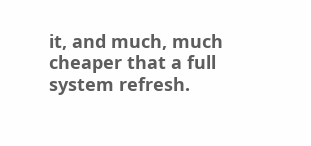it, and much, much cheaper that a full system refresh.